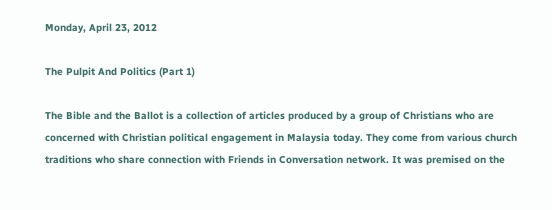Monday, April 23, 2012

The Pulpit And Politics (Part 1)

The Bible and the Ballot is a collection of articles produced by a group of Christians who are concerned with Christian political engagement in Malaysia today. They come from various church traditions who share connection with Friends in Conversation network. It was premised on the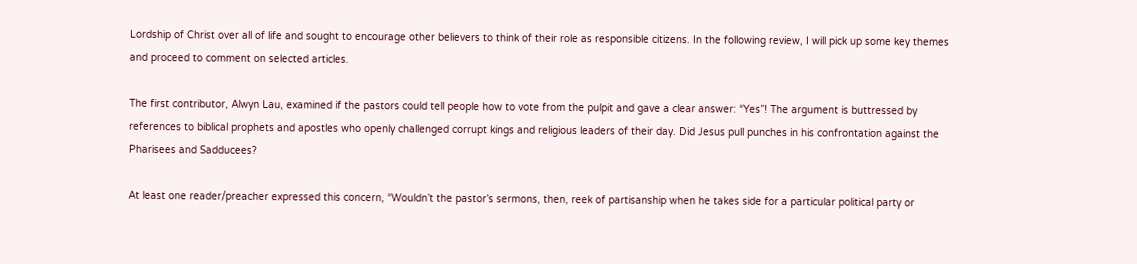Lordship of Christ over all of life and sought to encourage other believers to think of their role as responsible citizens. In the following review, I will pick up some key themes and proceed to comment on selected articles.

The first contributor, Alwyn Lau, examined if the pastors could tell people how to vote from the pulpit and gave a clear answer: “Yes”! The argument is buttressed by references to biblical prophets and apostles who openly challenged corrupt kings and religious leaders of their day. Did Jesus pull punches in his confrontation against the Pharisees and Sadducees?

At least one reader/preacher expressed this concern, “Wouldn’t the pastor’s sermons, then, reek of partisanship when he takes side for a particular political party or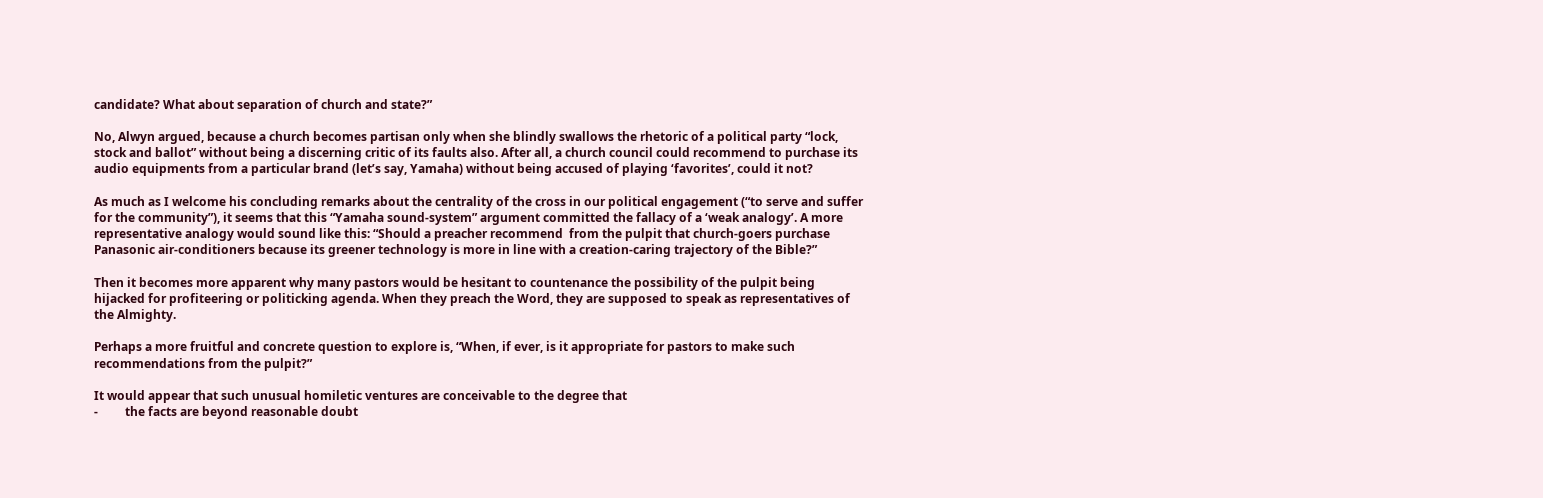candidate? What about separation of church and state?”

No, Alwyn argued, because a church becomes partisan only when she blindly swallows the rhetoric of a political party “lock, stock and ballot” without being a discerning critic of its faults also. After all, a church council could recommend to purchase its audio equipments from a particular brand (let’s say, Yamaha) without being accused of playing ‘favorites’, could it not?

As much as I welcome his concluding remarks about the centrality of the cross in our political engagement (“to serve and suffer for the community”), it seems that this “Yamaha sound-system” argument committed the fallacy of a ‘weak analogy’. A more representative analogy would sound like this: “Should a preacher recommend  from the pulpit that church-goers purchase Panasonic air-conditioners because its greener technology is more in line with a creation-caring trajectory of the Bible?”

Then it becomes more apparent why many pastors would be hesitant to countenance the possibility of the pulpit being hijacked for profiteering or politicking agenda. When they preach the Word, they are supposed to speak as representatives of the Almighty.

Perhaps a more fruitful and concrete question to explore is, “When, if ever, is it appropriate for pastors to make such recommendations from the pulpit?”

It would appear that such unusual homiletic ventures are conceivable to the degree that
-         the facts are beyond reasonable doubt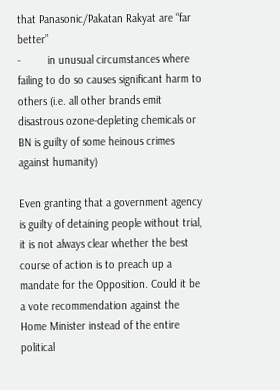that Panasonic/Pakatan Rakyat are “far better”
-         in unusual circumstances where failing to do so causes significant harm to others (i.e. all other brands emit disastrous ozone-depleting chemicals or BN is guilty of some heinous crimes against humanity)

Even granting that a government agency is guilty of detaining people without trial, it is not always clear whether the best course of action is to preach up a mandate for the Opposition. Could it be a vote recommendation against the Home Minister instead of the entire political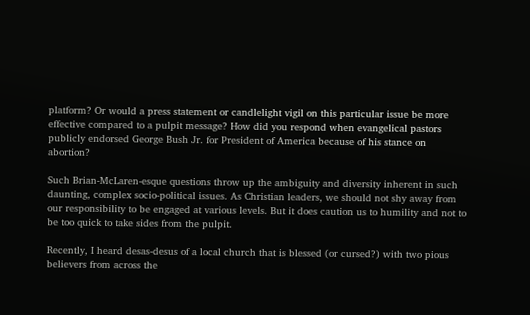platform? Or would a press statement or candlelight vigil on this particular issue be more effective compared to a pulpit message? How did you respond when evangelical pastors publicly endorsed George Bush Jr. for President of America because of his stance on abortion?

Such Brian-McLaren-esque questions throw up the ambiguity and diversity inherent in such daunting, complex socio-political issues. As Christian leaders, we should not shy away from our responsibility to be engaged at various levels. But it does caution us to humility and not to be too quick to take sides from the pulpit.

Recently, I heard desas-desus of a local church that is blessed (or cursed?) with two pious believers from across the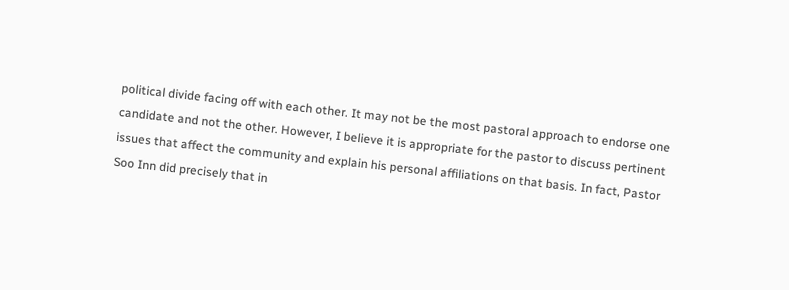political divide facing off with each other. It may not be the most pastoral approach to endorse one candidate and not the other. However, I believe it is appropriate for the pastor to discuss pertinent issues that affect the community and explain his personal affiliations on that basis. In fact, Pastor Soo Inn did precisely that in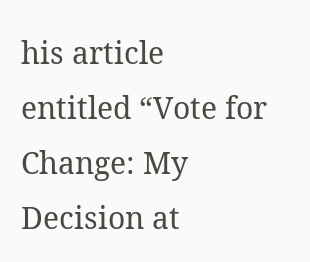his article entitled “Vote for Change: My Decision at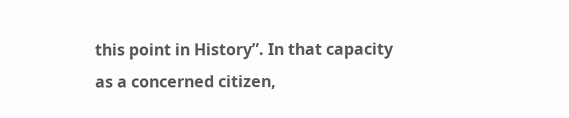this point in History”. In that capacity as a concerned citizen,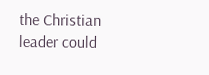the Christian leader could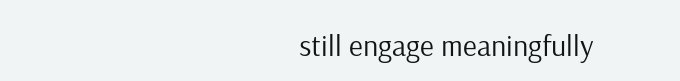still engage meaningfully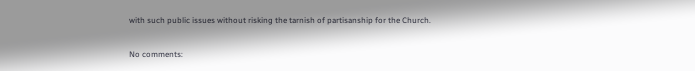with such public issues without risking the tarnish of partisanship for the Church.

No comments: